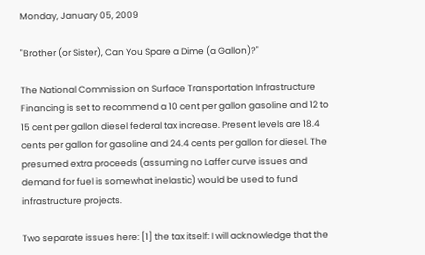Monday, January 05, 2009

"Brother (or Sister), Can You Spare a Dime (a Gallon)?"

The National Commission on Surface Transportation Infrastructure Financing is set to recommend a 10 cent per gallon gasoline and 12 to 15 cent per gallon diesel federal tax increase. Present levels are 18.4 cents per gallon for gasoline and 24.4 cents per gallon for diesel. The presumed extra proceeds (assuming no Laffer curve issues and demand for fuel is somewhat inelastic) would be used to fund infrastructure projects.

Two separate issues here: [1] the tax itself: I will acknowledge that the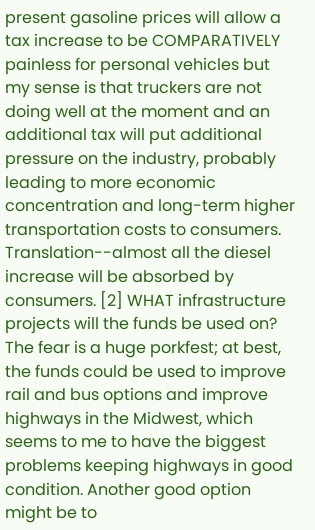present gasoline prices will allow a tax increase to be COMPARATIVELY painless for personal vehicles but my sense is that truckers are not doing well at the moment and an additional tax will put additional pressure on the industry, probably leading to more economic concentration and long-term higher transportation costs to consumers. Translation--almost all the diesel increase will be absorbed by consumers. [2] WHAT infrastructure projects will the funds be used on? The fear is a huge porkfest; at best, the funds could be used to improve rail and bus options and improve highways in the Midwest, which seems to me to have the biggest problems keeping highways in good condition. Another good option might be to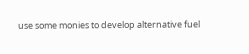use some monies to develop alternative fuel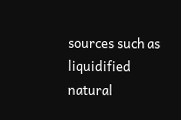sources such as liquidified natural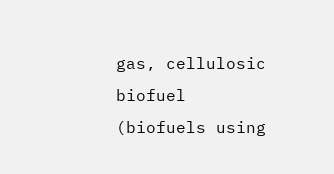gas, cellulosic biofuel (biofuels using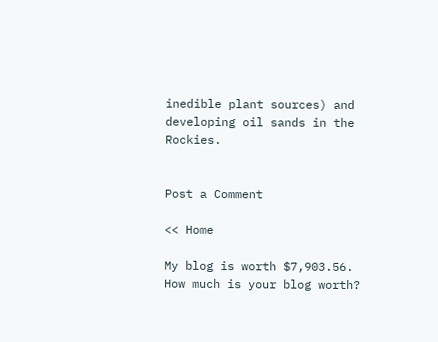inedible plant sources) and developing oil sands in the Rockies.


Post a Comment

<< Home

My blog is worth $7,903.56.
How much is your blog worth?